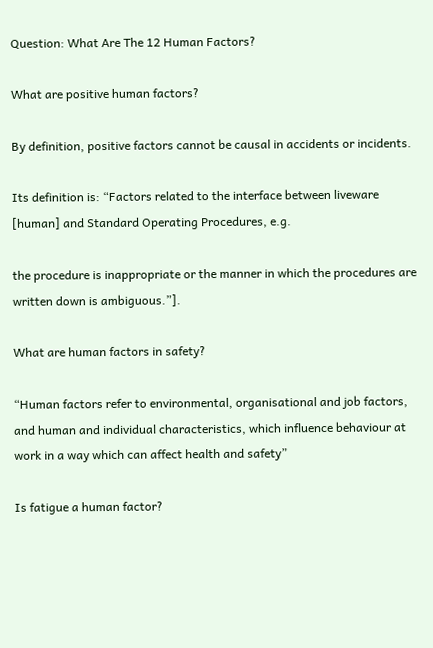Question: What Are The 12 Human Factors?

What are positive human factors?

By definition, positive factors cannot be causal in accidents or incidents.

Its definition is: “Factors related to the interface between liveware [human] and Standard Operating Procedures, e.g.

the procedure is inappropriate or the manner in which the procedures are written down is ambiguous.”].

What are human factors in safety?

“Human factors refer to environmental, organisational and job factors, and human and individual characteristics, which influence behaviour at work in a way which can affect health and safety”

Is fatigue a human factor?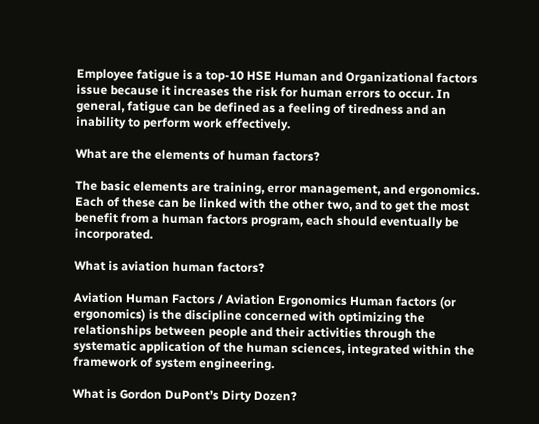Employee fatigue is a top-10 HSE Human and Organizational factors issue because it increases the risk for human errors to occur. In general, fatigue can be defined as a feeling of tiredness and an inability to perform work effectively.

What are the elements of human factors?

The basic elements are training, error management, and ergonomics. Each of these can be linked with the other two, and to get the most benefit from a human factors program, each should eventually be incorporated.

What is aviation human factors?

Aviation Human Factors / Aviation Ergonomics Human factors (or ergonomics) is the discipline concerned with optimizing the relationships between people and their activities through the systematic application of the human sciences, integrated within the framework of system engineering.

What is Gordon DuPont’s Dirty Dozen?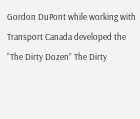Gordon DuPont while working with Transport Canada developed the “The Dirty Dozen” The Dirty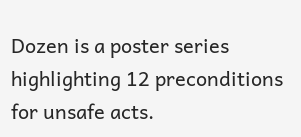Dozen is a poster series highlighting 12 preconditions for unsafe acts.